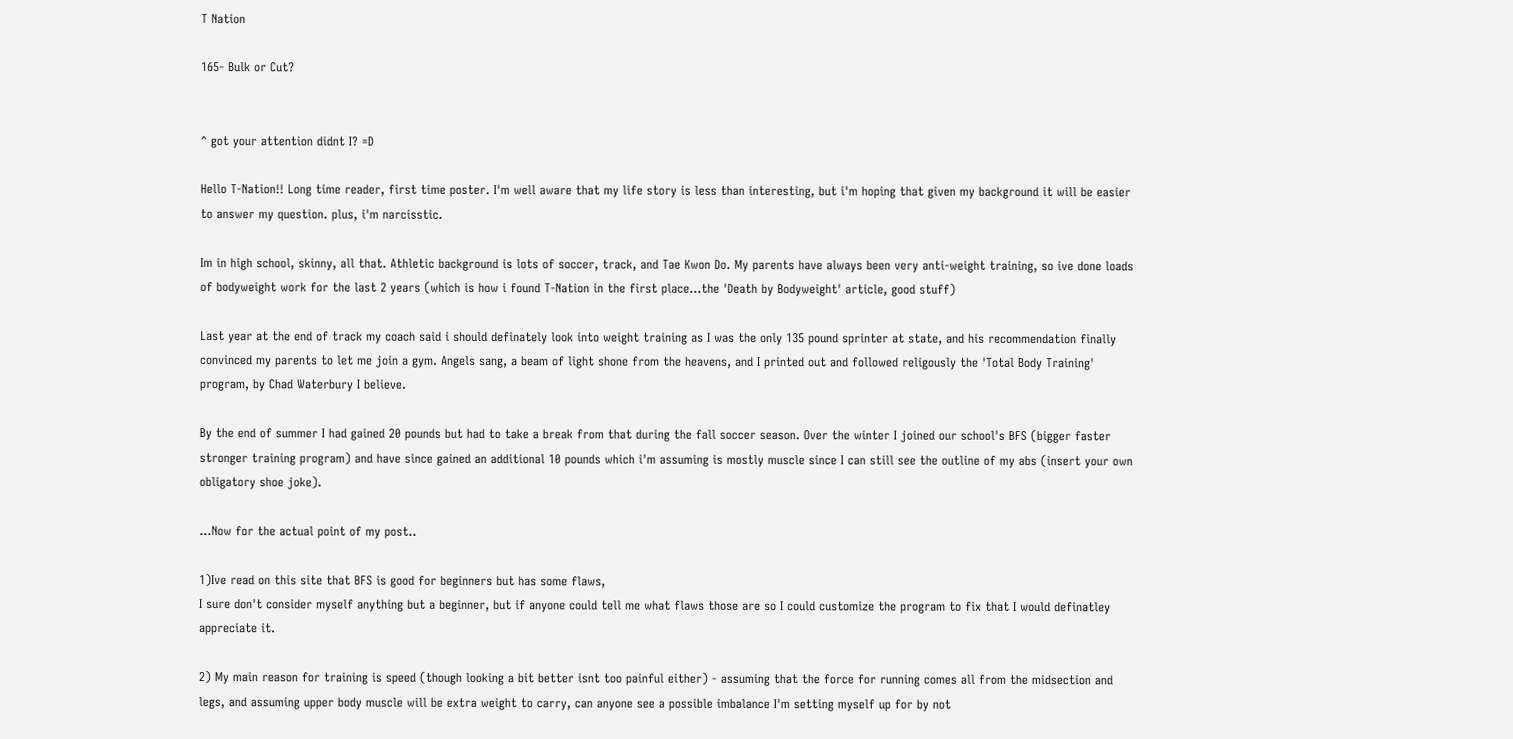T Nation

165- Bulk or Cut?


^ got your attention didnt I? =D

Hello T-Nation!! Long time reader, first time poster. I'm well aware that my life story is less than interesting, but i'm hoping that given my background it will be easier to answer my question. plus, i'm narcisstic.

Im in high school, skinny, all that. Athletic background is lots of soccer, track, and Tae Kwon Do. My parents have always been very anti-weight training, so ive done loads of bodyweight work for the last 2 years (which is how i found T-Nation in the first place...the 'Death by Bodyweight' article, good stuff)

Last year at the end of track my coach said i should definately look into weight training as I was the only 135 pound sprinter at state, and his recommendation finally convinced my parents to let me join a gym. Angels sang, a beam of light shone from the heavens, and I printed out and followed religously the 'Total Body Training' program, by Chad Waterbury I believe.

By the end of summer I had gained 20 pounds but had to take a break from that during the fall soccer season. Over the winter I joined our school's BFS (bigger faster stronger training program) and have since gained an additional 10 pounds which i'm assuming is mostly muscle since I can still see the outline of my abs (insert your own obligatory shoe joke).

...Now for the actual point of my post..

1)Ive read on this site that BFS is good for beginners but has some flaws,
I sure don't consider myself anything but a beginner, but if anyone could tell me what flaws those are so I could customize the program to fix that I would definatley appreciate it.

2) My main reason for training is speed (though looking a bit better isnt too painful either) - assuming that the force for running comes all from the midsection and legs, and assuming upper body muscle will be extra weight to carry, can anyone see a possible imbalance I'm setting myself up for by not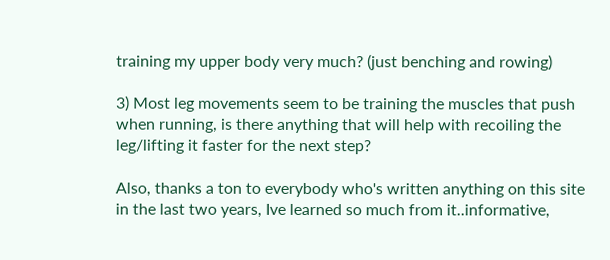training my upper body very much? (just benching and rowing)

3) Most leg movements seem to be training the muscles that push when running, is there anything that will help with recoiling the leg/lifting it faster for the next step?

Also, thanks a ton to everybody who's written anything on this site in the last two years, Ive learned so much from it..informative,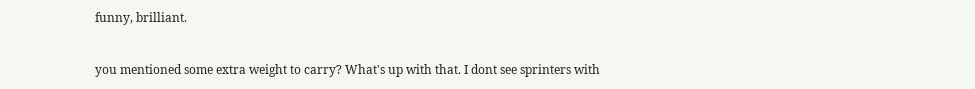funny, brilliant.


you mentioned some extra weight to carry? What's up with that. I dont see sprinters with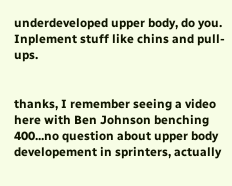underdeveloped upper body, do you. Inplement stuff like chins and pull-ups.


thanks, I remember seeing a video here with Ben Johnson benching 400...no question about upper body developement in sprinters, actually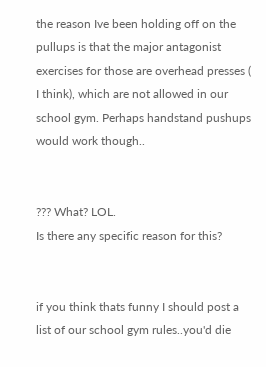the reason Ive been holding off on the pullups is that the major antagonist exercises for those are overhead presses ( I think), which are not allowed in our school gym. Perhaps handstand pushups would work though..


??? What? LOL.
Is there any specific reason for this?


if you think thats funny I should post a list of our school gym rules..you'd die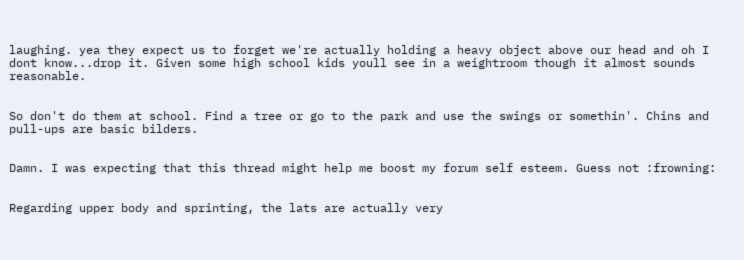laughing. yea they expect us to forget we're actually holding a heavy object above our head and oh I dont know...drop it. Given some high school kids youll see in a weightroom though it almost sounds reasonable.


So don't do them at school. Find a tree or go to the park and use the swings or somethin'. Chins and pull-ups are basic bilders.


Damn. I was expecting that this thread might help me boost my forum self esteem. Guess not :frowning:


Regarding upper body and sprinting, the lats are actually very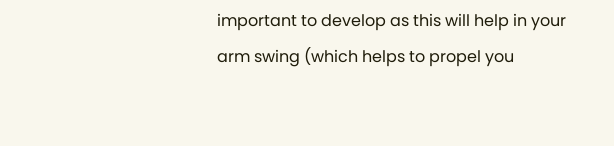important to develop as this will help in your arm swing (which helps to propel you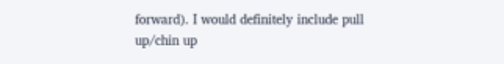forward). I would definitely include pull up/chin up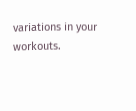variations in your workouts.